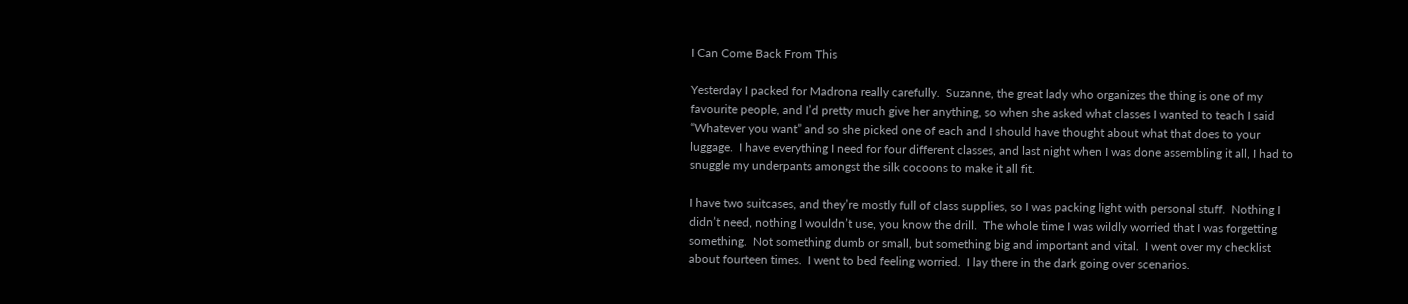I Can Come Back From This

Yesterday I packed for Madrona really carefully.  Suzanne, the great lady who organizes the thing is one of my favourite people, and I’d pretty much give her anything, so when she asked what classes I wanted to teach I said “Whatever you want” and so she picked one of each and I should have thought about what that does to your luggage.  I have everything I need for four different classes, and last night when I was done assembling it all, I had to snuggle my underpants amongst the silk cocoons to make it all fit.

I have two suitcases, and they’re mostly full of class supplies, so I was packing light with personal stuff.  Nothing I didn’t need, nothing I wouldn’t use, you know the drill.  The whole time I was wildly worried that I was forgetting something.  Not something dumb or small, but something big and important and vital.  I went over my checklist about fourteen times.  I went to bed feeling worried.  I lay there in the dark going over scenarios.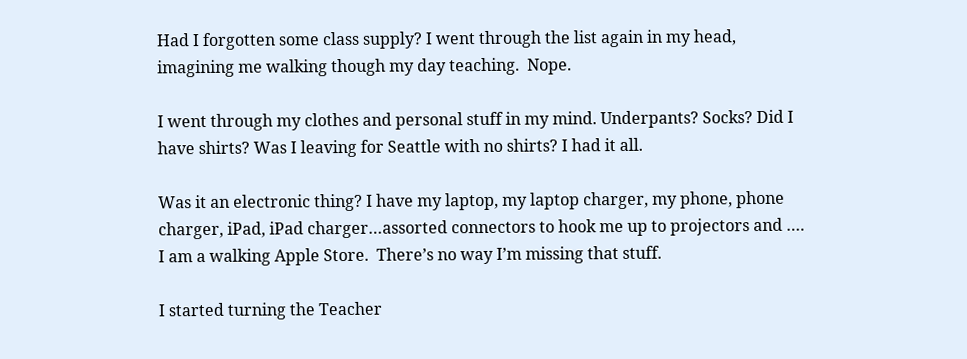Had I forgotten some class supply? I went through the list again in my head, imagining me walking though my day teaching.  Nope.

I went through my clothes and personal stuff in my mind. Underpants? Socks? Did I have shirts? Was I leaving for Seattle with no shirts? I had it all.

Was it an electronic thing? I have my laptop, my laptop charger, my phone, phone charger, iPad, iPad charger…assorted connectors to hook me up to projectors and …. I am a walking Apple Store.  There’s no way I’m missing that stuff.

I started turning the Teacher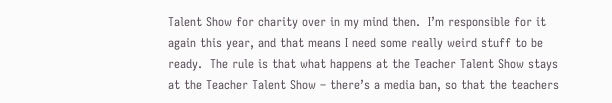Talent Show for charity over in my mind then.  I’m responsible for it again this year, and that means I need some really weird stuff to be ready.  The rule is that what happens at the Teacher Talent Show stays at the Teacher Talent Show – there’s a media ban, so that the teachers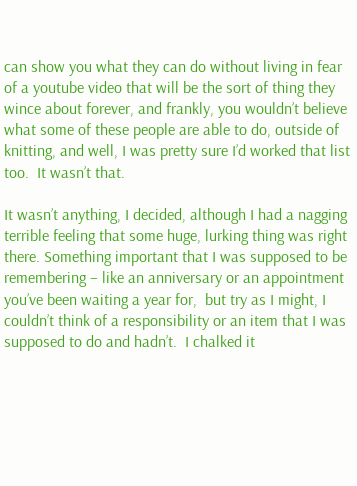can show you what they can do without living in fear of a youtube video that will be the sort of thing they wince about forever, and frankly, you wouldn’t believe what some of these people are able to do, outside of knitting, and well, I was pretty sure I’d worked that list too.  It wasn’t that.

It wasn’t anything, I decided, although I had a nagging terrible feeling that some huge, lurking thing was right there. Something important that I was supposed to be remembering – like an anniversary or an appointment you’ve been waiting a year for,  but try as I might, I couldn’t think of a responsibility or an item that I was supposed to do and hadn’t.  I chalked it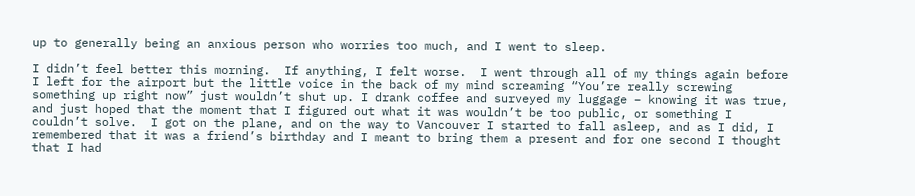up to generally being an anxious person who worries too much, and I went to sleep.

I didn’t feel better this morning.  If anything, I felt worse.  I went through all of my things again before I left for the airport but the little voice in the back of my mind screaming “You’re really screwing something up right now” just wouldn’t shut up. I drank coffee and surveyed my luggage – knowing it was true, and just hoped that the moment that I figured out what it was wouldn’t be too public, or something I couldn’t solve.  I got on the plane, and on the way to Vancouver I started to fall asleep, and as I did, I remembered that it was a friend’s birthday and I meant to bring them a present and for one second I thought that I had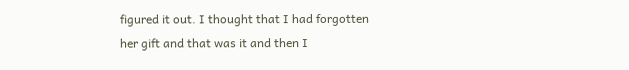figured it out. I thought that I had forgotten her gift and that was it and then I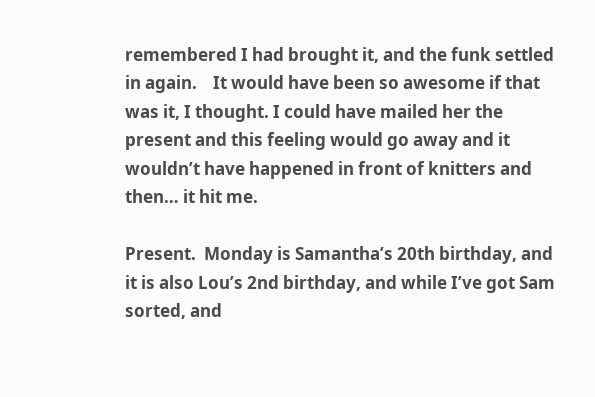remembered I had brought it, and the funk settled in again.    It would have been so awesome if that was it, I thought. I could have mailed her the present and this feeling would go away and it wouldn’t have happened in front of knitters and then… it hit me.

Present.  Monday is Samantha’s 20th birthday, and it is also Lou’s 2nd birthday, and while I’ve got Sam sorted, and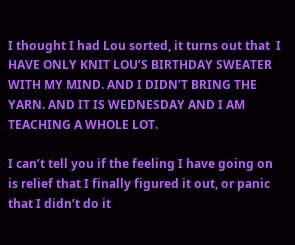I thought I had Lou sorted, it turns out that  I HAVE ONLY KNIT LOU’S BIRTHDAY SWEATER WITH MY MIND. AND I DIDN’T BRING THE YARN. AND IT IS WEDNESDAY AND I AM TEACHING A WHOLE LOT.

I can’t tell you if the feeling I have going on is relief that I finally figured it out, or panic that I didn’t do it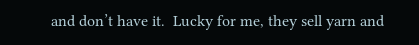and don’t have it.  Lucky for me, they sell yarn and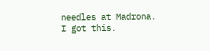needles at Madrona.  I got this.